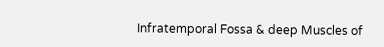Infratemporal Fossa & deep Muscles of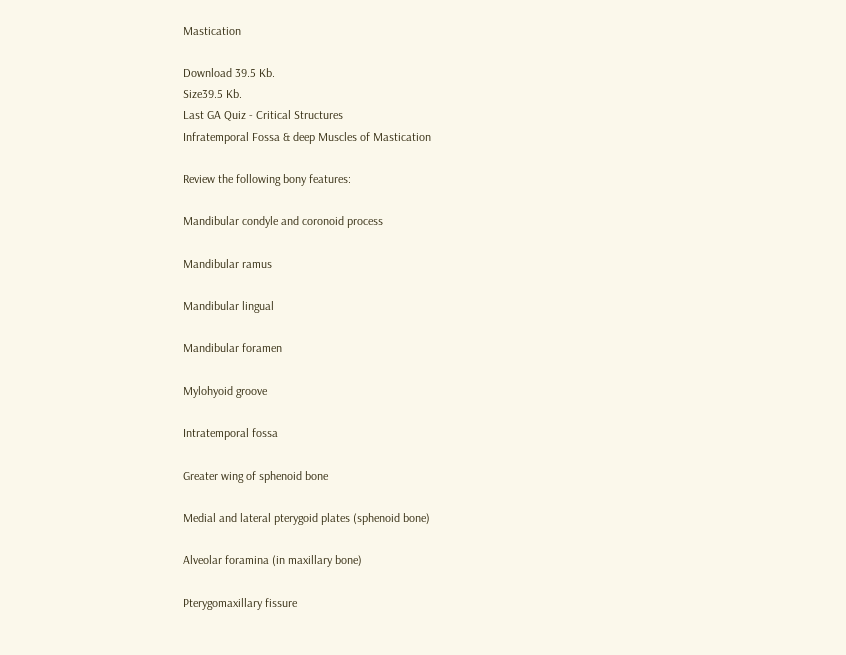Mastication

Download 39.5 Kb.
Size39.5 Kb.
Last GA Quiz - Critical Structures
Infratemporal Fossa & deep Muscles of Mastication

Review the following bony features:

Mandibular condyle and coronoid process

Mandibular ramus

Mandibular lingual

Mandibular foramen

Mylohyoid groove

Intratemporal fossa

Greater wing of sphenoid bone

Medial and lateral pterygoid plates (sphenoid bone)

Alveolar foramina (in maxillary bone)

Pterygomaxillary fissure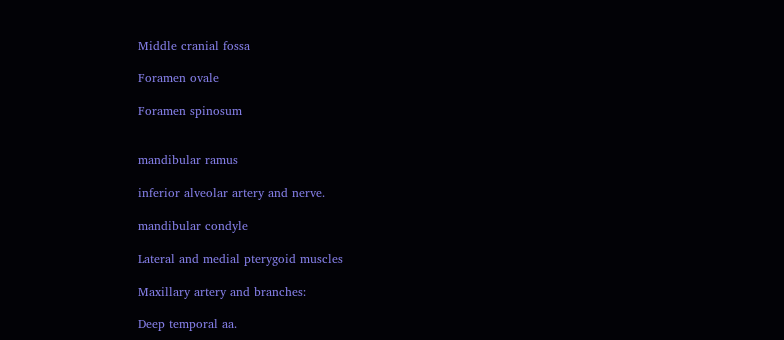Middle cranial fossa

Foramen ovale

Foramen spinosum


mandibular ramus

inferior alveolar artery and nerve.

mandibular condyle

Lateral and medial pterygoid muscles

Maxillary artery and branches:

Deep temporal aa.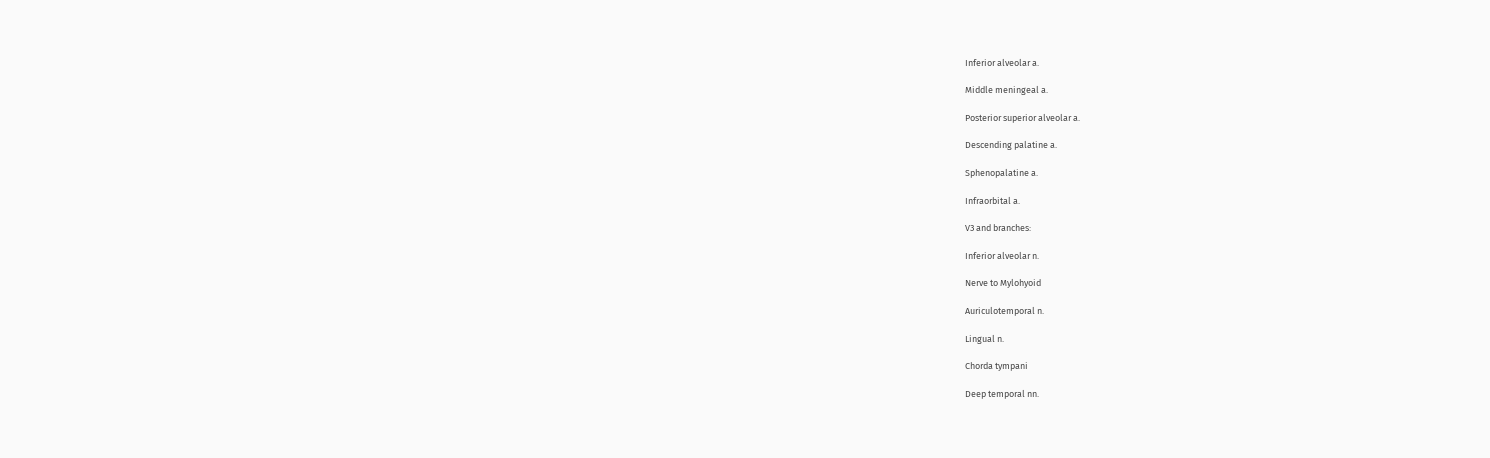Inferior alveolar a.

Middle meningeal a.

Posterior superior alveolar a.

Descending palatine a.

Sphenopalatine a.

Infraorbital a.

V3 and branches:

Inferior alveolar n.

Nerve to Mylohyoid

Auriculotemporal n.

Lingual n.

Chorda tympani

Deep temporal nn.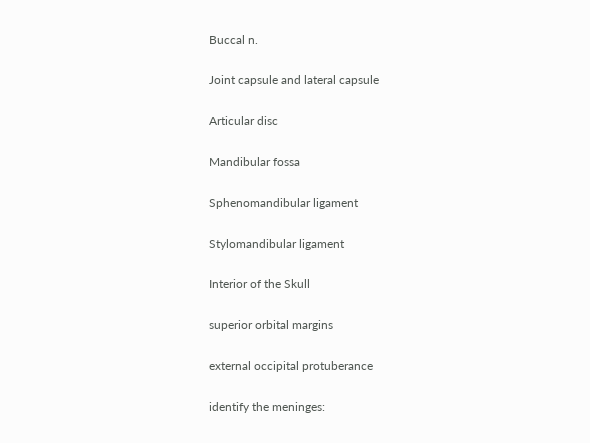Buccal n.

Joint capsule and lateral capsule

Articular disc

Mandibular fossa

Sphenomandibular ligament

Stylomandibular ligament

Interior of the Skull

superior orbital margins

external occipital protuberance

identify the meninges: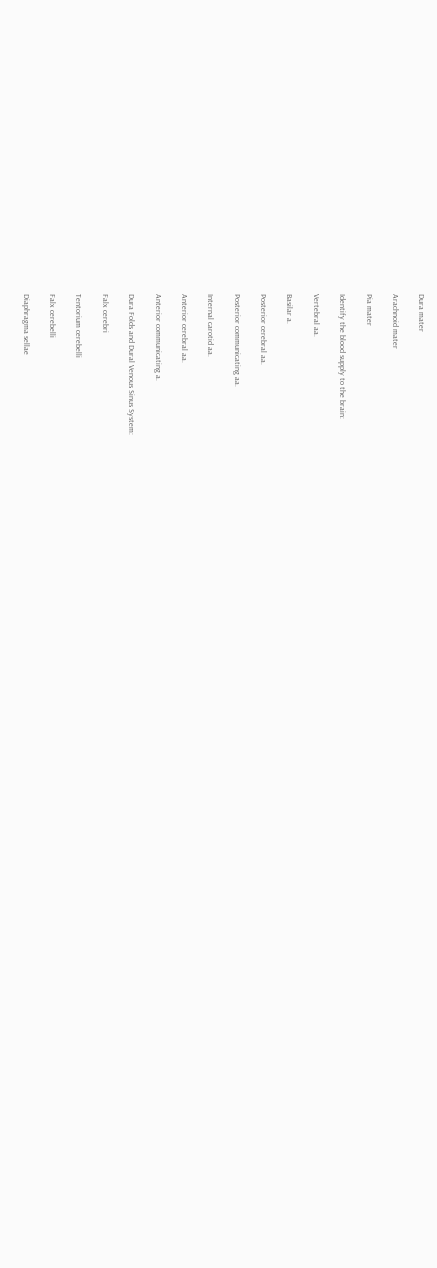Dura mater

Arachnoid mater

Pia mater

Identify the blood supply to the brain:

Vertebral aa.

Basilar a.

Posterior cerebral aa.

Posterior communicating aa.

Internal carotid aa.

Anterior cerebral aa.

Anterior communicating a.

Dura Folds and Dural Venous Sinus System:

Falx cerebri

Tentorium cerebelli

Falx cerebelli

Diaphragma sellae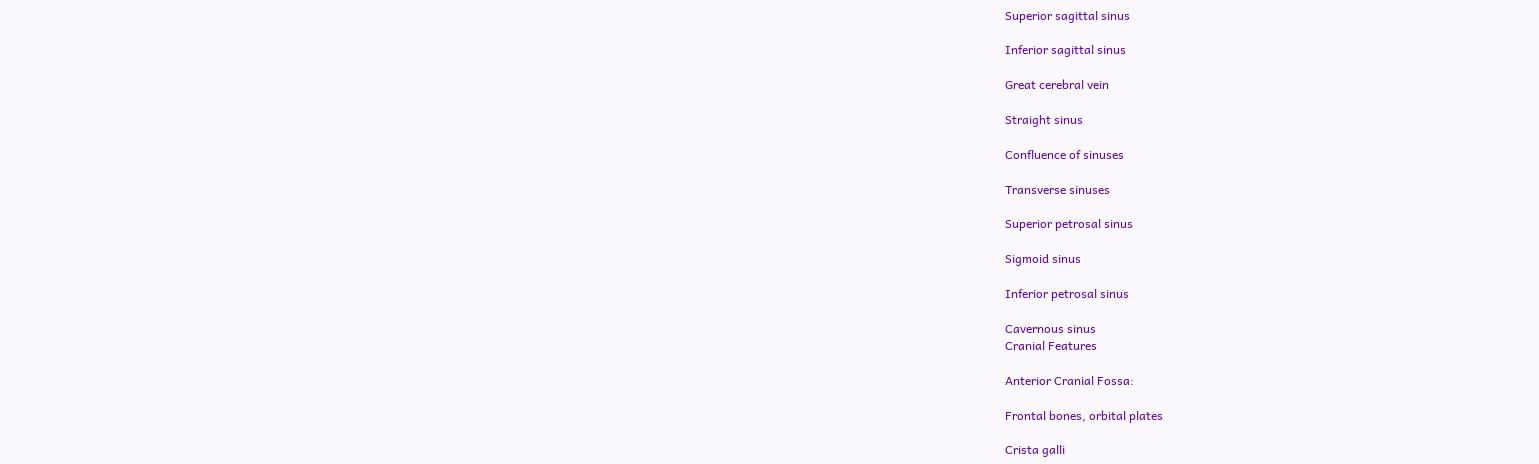Superior sagittal sinus

Inferior sagittal sinus

Great cerebral vein

Straight sinus

Confluence of sinuses

Transverse sinuses

Superior petrosal sinus

Sigmoid sinus

Inferior petrosal sinus

Cavernous sinus
Cranial Features

Anterior Cranial Fossa:

Frontal bones, orbital plates

Crista galli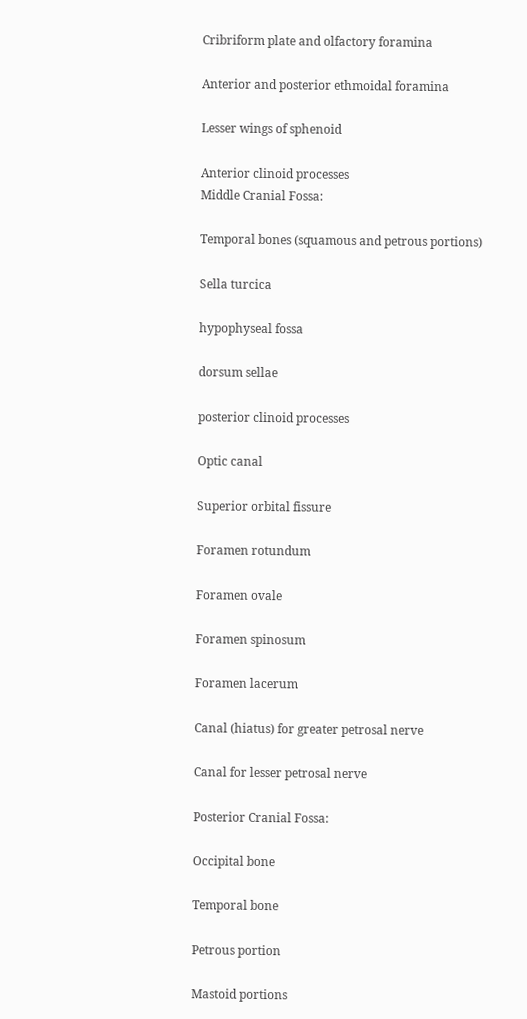Cribriform plate and olfactory foramina

Anterior and posterior ethmoidal foramina

Lesser wings of sphenoid

Anterior clinoid processes
Middle Cranial Fossa:

Temporal bones (squamous and petrous portions)

Sella turcica

hypophyseal fossa

dorsum sellae

posterior clinoid processes

Optic canal

Superior orbital fissure

Foramen rotundum

Foramen ovale

Foramen spinosum

Foramen lacerum

Canal (hiatus) for greater petrosal nerve

Canal for lesser petrosal nerve

Posterior Cranial Fossa:

Occipital bone

Temporal bone

Petrous portion

Mastoid portions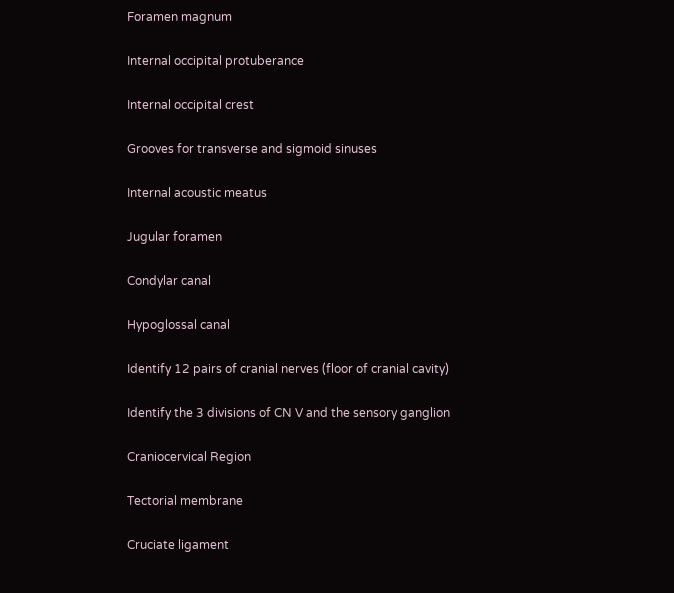Foramen magnum

Internal occipital protuberance

Internal occipital crest

Grooves for transverse and sigmoid sinuses

Internal acoustic meatus

Jugular foramen

Condylar canal

Hypoglossal canal

Identify 12 pairs of cranial nerves (floor of cranial cavity)

Identify the 3 divisions of CN V and the sensory ganglion

Craniocervical Region

Tectorial membrane

Cruciate ligament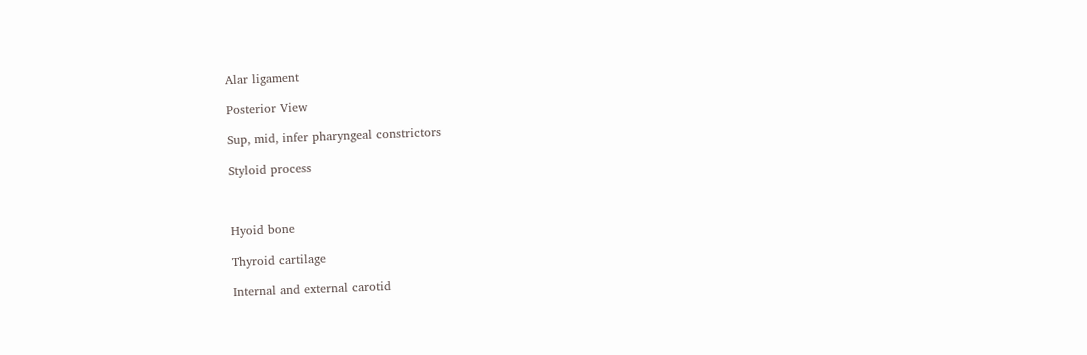Alar ligament

Posterior View

Sup, mid, infer pharyngeal constrictors

Styloid process



Hyoid bone

Thyroid cartilage

Internal and external carotid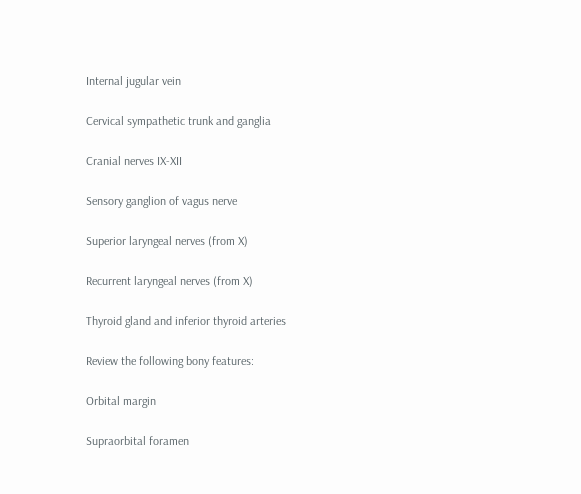Internal jugular vein

Cervical sympathetic trunk and ganglia

Cranial nerves IX-XII

Sensory ganglion of vagus nerve

Superior laryngeal nerves (from X)

Recurrent laryngeal nerves (from X)

Thyroid gland and inferior thyroid arteries

Review the following bony features:

Orbital margin

Supraorbital foramen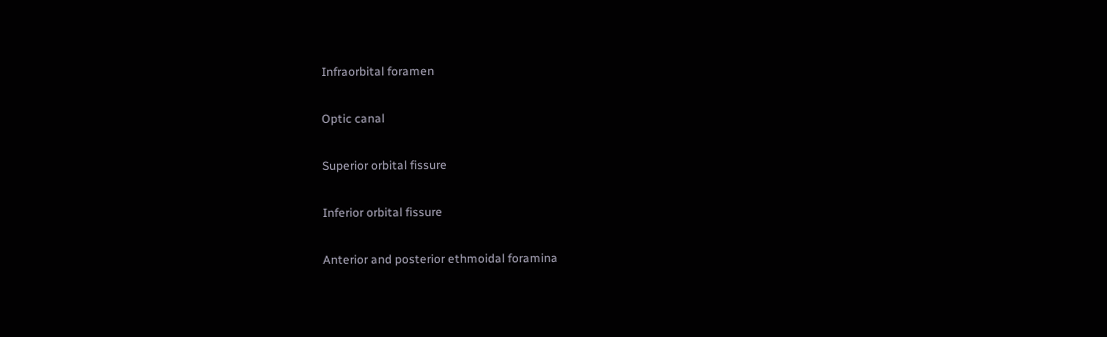Infraorbital foramen

Optic canal

Superior orbital fissure

Inferior orbital fissure

Anterior and posterior ethmoidal foramina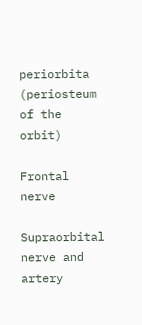periorbita (periosteum of the orbit)

Frontal nerve

Supraorbital nerve and artery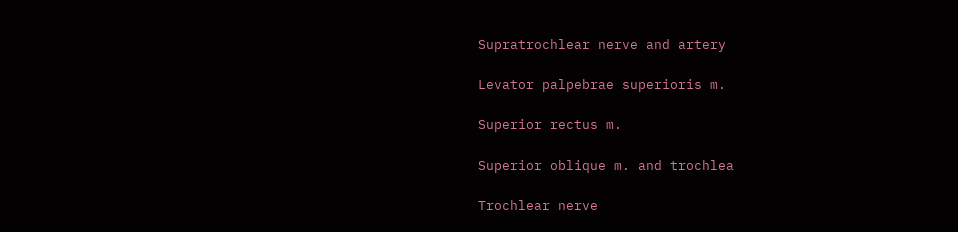Supratrochlear nerve and artery

Levator palpebrae superioris m.

Superior rectus m.

Superior oblique m. and trochlea

Trochlear nerve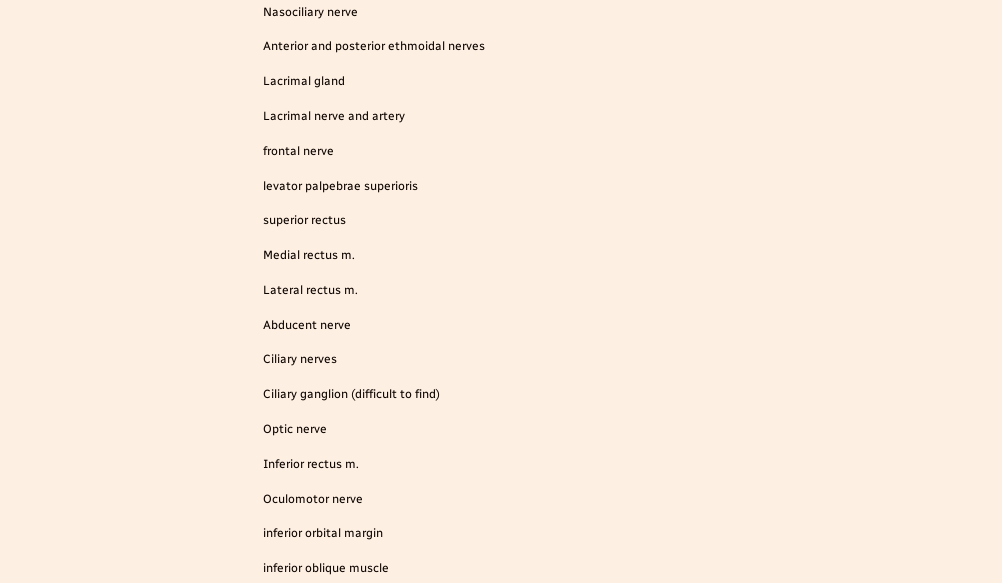Nasociliary nerve

Anterior and posterior ethmoidal nerves

Lacrimal gland

Lacrimal nerve and artery

frontal nerve

levator palpebrae superioris

superior rectus

Medial rectus m.

Lateral rectus m.

Abducent nerve

Ciliary nerves

Ciliary ganglion (difficult to find)

Optic nerve

Inferior rectus m.

Oculomotor nerve

inferior orbital margin

inferior oblique muscle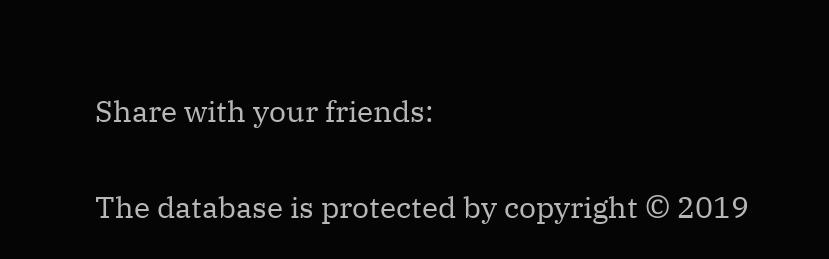Share with your friends:

The database is protected by copyright © 2019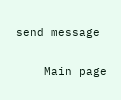send message

    Main page